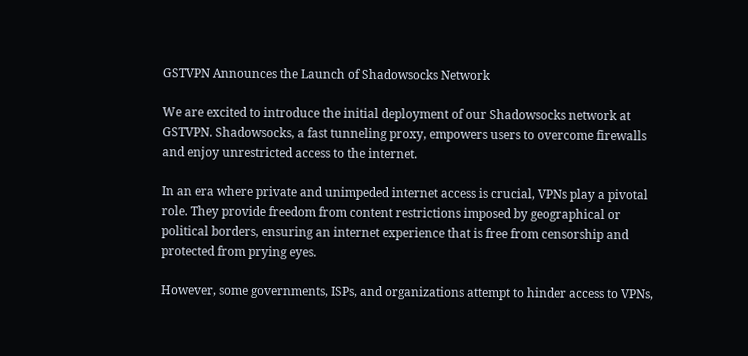GSTVPN Announces the Launch of Shadowsocks Network

We are excited to introduce the initial deployment of our Shadowsocks network at GSTVPN. Shadowsocks, a fast tunneling proxy, empowers users to overcome firewalls and enjoy unrestricted access to the internet.

In an era where private and unimpeded internet access is crucial, VPNs play a pivotal role. They provide freedom from content restrictions imposed by geographical or political borders, ensuring an internet experience that is free from censorship and protected from prying eyes.

However, some governments, ISPs, and organizations attempt to hinder access to VPNs,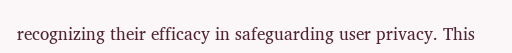recognizing their efficacy in safeguarding user privacy. This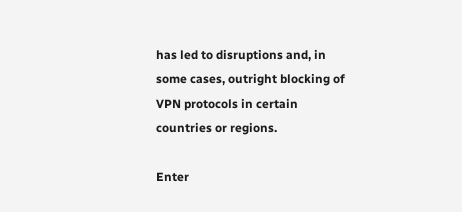has led to disruptions and, in some cases, outright blocking of VPN protocols in certain countries or regions.

Enter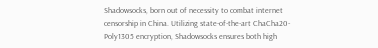Shadowsocks, born out of necessity to combat internet censorship in China. Utilizing state-of-the-art ChaCha20-Poly1305 encryption, Shadowsocks ensures both high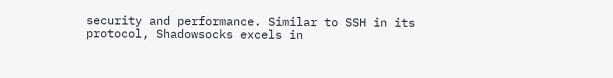security and performance. Similar to SSH in its protocol, Shadowsocks excels in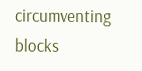circumventing blocks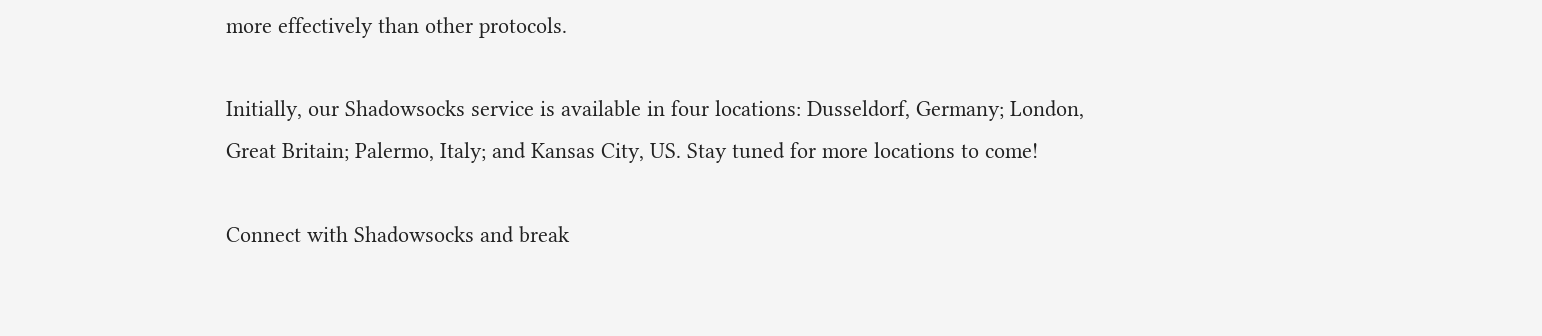more effectively than other protocols.

Initially, our Shadowsocks service is available in four locations: Dusseldorf, Germany; London, Great Britain; Palermo, Italy; and Kansas City, US. Stay tuned for more locations to come!

Connect with Shadowsocks and break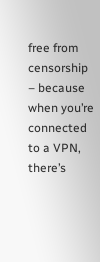free from censorship – because when you’re connected to a VPN, there’s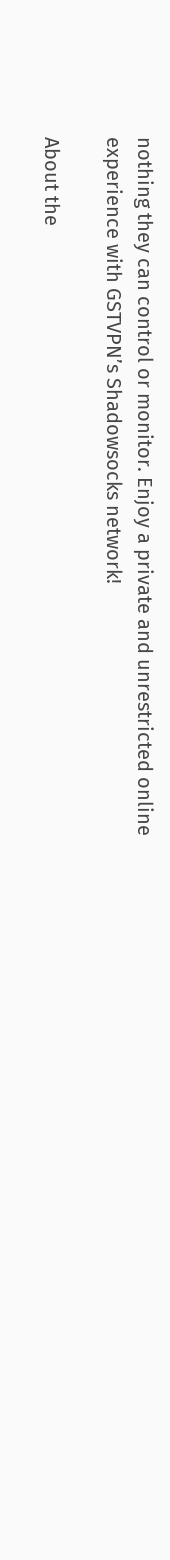nothing they can control or monitor. Enjoy a private and unrestricted online experience with GSTVPN’s Shadowsocks network!

About the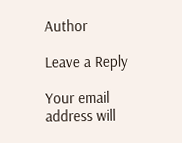Author

Leave a Reply

Your email address will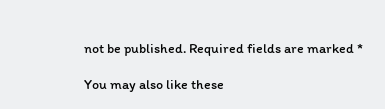not be published. Required fields are marked *

You may also like these